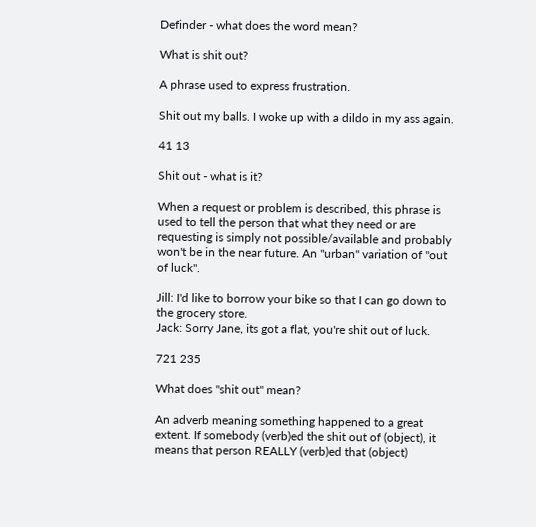Definder - what does the word mean?

What is shit out?

A phrase used to express frustration.

Shit out my balls. I woke up with a dildo in my ass again.

41 13

Shit out - what is it?

When a request or problem is described, this phrase is used to tell the person that what they need or are requesting is simply not possible/available and probably won't be in the near future. An "urban" variation of "out of luck".

Jill: I'd like to borrow your bike so that I can go down to the grocery store.
Jack: Sorry Jane, its got a flat, you're shit out of luck.

721 235

What does "shit out" mean?

An adverb meaning something happened to a great extent. If somebody (verb)ed the shit out of (object), it means that person REALLY (verb)ed that (object)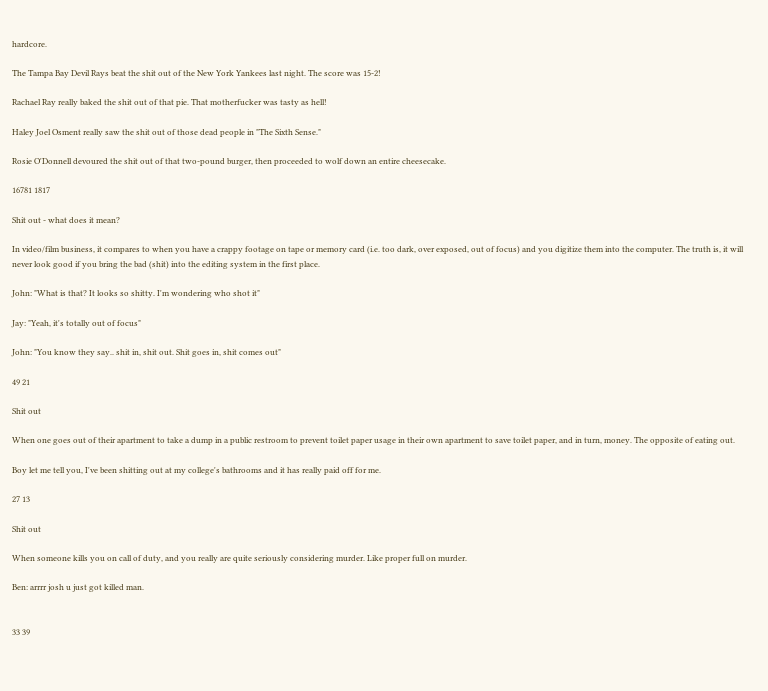hardcore.

The Tampa Bay Devil Rays beat the shit out of the New York Yankees last night. The score was 15-2!

Rachael Ray really baked the shit out of that pie. That motherfucker was tasty as hell!

Haley Joel Osment really saw the shit out of those dead people in "The Sixth Sense."

Rosie O'Donnell devoured the shit out of that two-pound burger, then proceeded to wolf down an entire cheesecake.

16781 1817

Shit out - what does it mean?

In video/film business, it compares to when you have a crappy footage on tape or memory card (i.e. too dark, over exposed, out of focus) and you digitize them into the computer. The truth is, it will never look good if you bring the bad (shit) into the editing system in the first place.

John: "What is that? It looks so shitty. I'm wondering who shot it"

Jay: "Yeah, it's totally out of focus"

John: "You know they say.. shit in, shit out. Shit goes in, shit comes out"

49 21

Shit out

When one goes out of their apartment to take a dump in a public restroom to prevent toilet paper usage in their own apartment to save toilet paper, and in turn, money. The opposite of eating out.

Boy let me tell you, I've been shitting out at my college's bathrooms and it has really paid off for me.

27 13

Shit out

When someone kills you on call of duty, and you really are quite seriously considering murder. Like proper full on murder.

Ben: arrrr josh u just got killed man.


33 39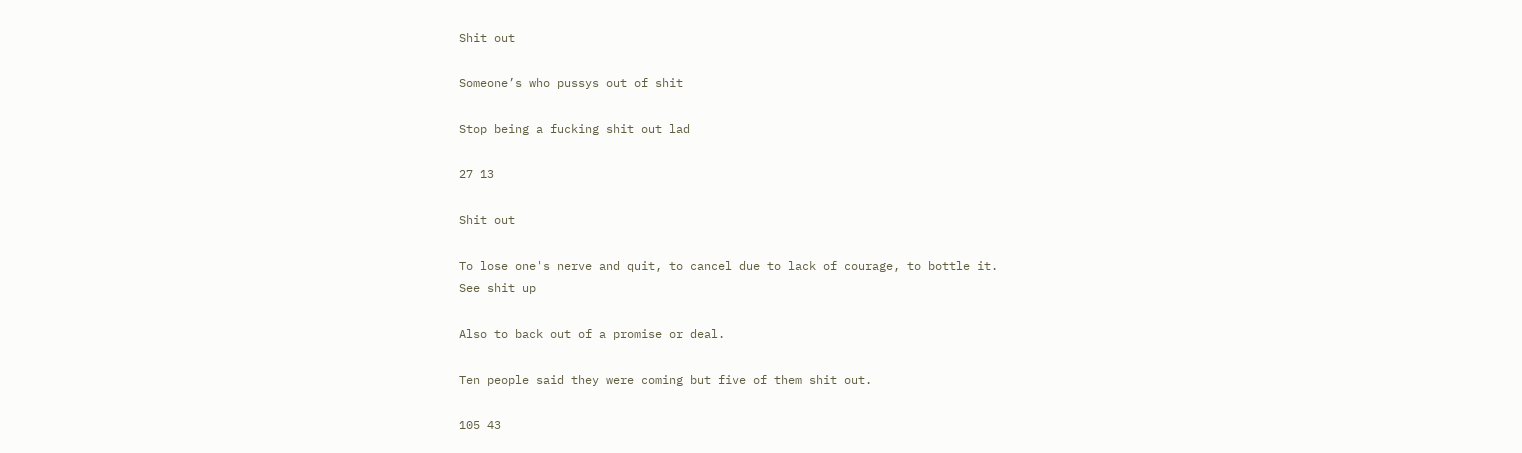Shit out

Someone’s who pussys out of shit

Stop being a fucking shit out lad

27 13

Shit out

To lose one's nerve and quit, to cancel due to lack of courage, to bottle it.
See shit up

Also to back out of a promise or deal.

Ten people said they were coming but five of them shit out.

105 43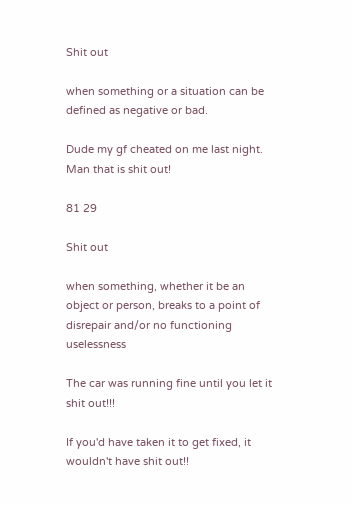Shit out

when something or a situation can be defined as negative or bad.

Dude my gf cheated on me last night. Man that is shit out!

81 29

Shit out

when something, whether it be an object or person, breaks to a point of disrepair and/or no functioning uselessness

The car was running fine until you let it shit out!!!

If you'd have taken it to get fixed, it wouldn't have shit out!!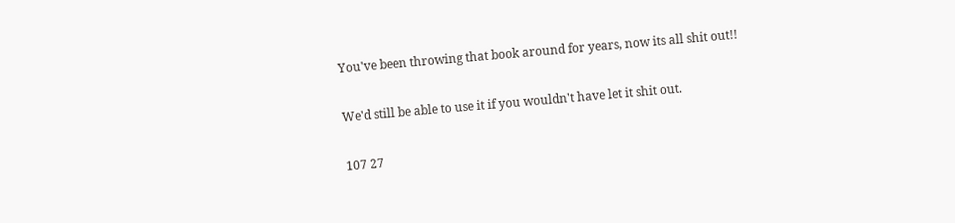You've been throwing that book around for years, now its all shit out!!

We'd still be able to use it if you wouldn't have let it shit out.

107 27